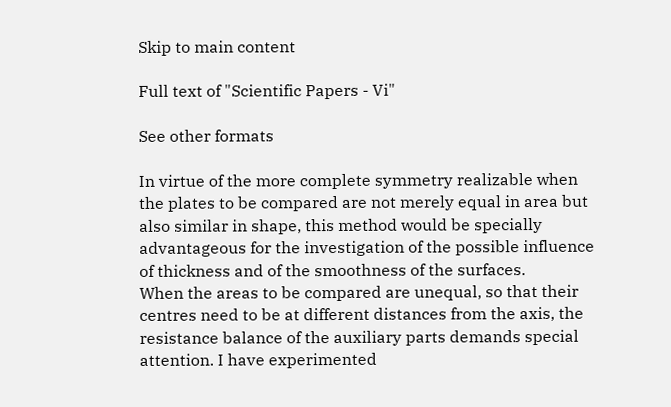Skip to main content

Full text of "Scientific Papers - Vi"

See other formats

In virtue of the more complete symmetry realizable when the plates to be compared are not merely equal in area but also similar in shape, this method would be specially advantageous for the investigation of the possible influence of thickness and of the smoothness of the surfaces.
When the areas to be compared are unequal, so that their centres need to be at different distances from the axis, the resistance balance of the auxiliary parts demands special attention. I have experimented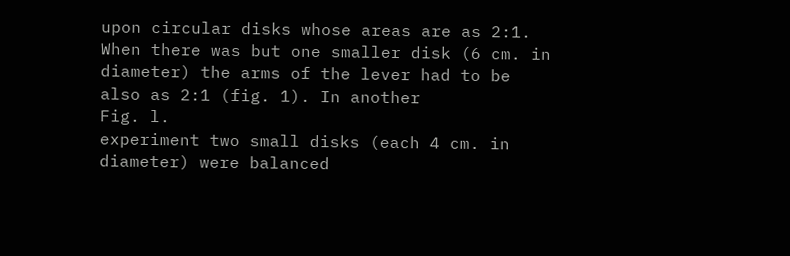upon circular disks whose areas are as 2:1. When there was but one smaller disk (6 cm. in diameter) the arms of the lever had to be also as 2:1 (fig. 1). In another
Fig. l.
experiment two small disks (each 4 cm. in diameter) were balanced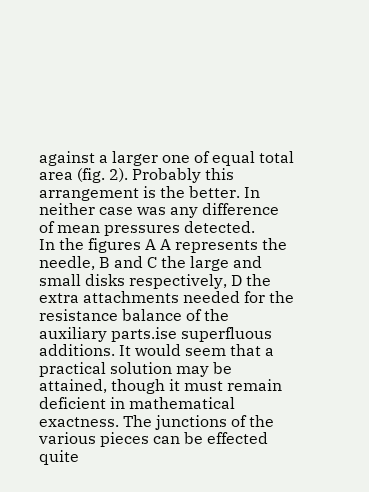against a larger one of equal total area (fig. 2). Probably this arrangement is the better. In neither case was any difference of mean pressures detected.
In the figures A A represents the needle, B and C the large and small disks respectively, D the extra attachments needed for the resistance balance of the auxiliary parts.ise superfluous additions. It would seem that a practical solution may be attained, though it must remain deficient in mathematical exactness. The junctions of the various pieces can be effected quite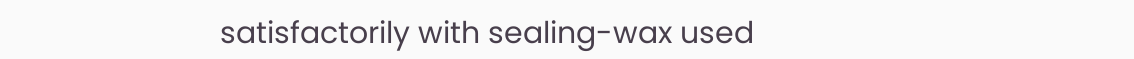satisfactorily with sealing-wax used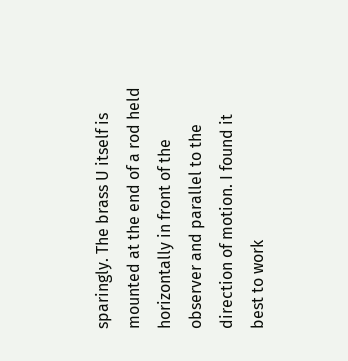sparingly. The brass U itself is mounted at the end of a rod held horizontally in front of the observer and parallel to the direction of motion. I found it best to work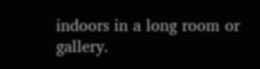indoors in a long room or gallery.